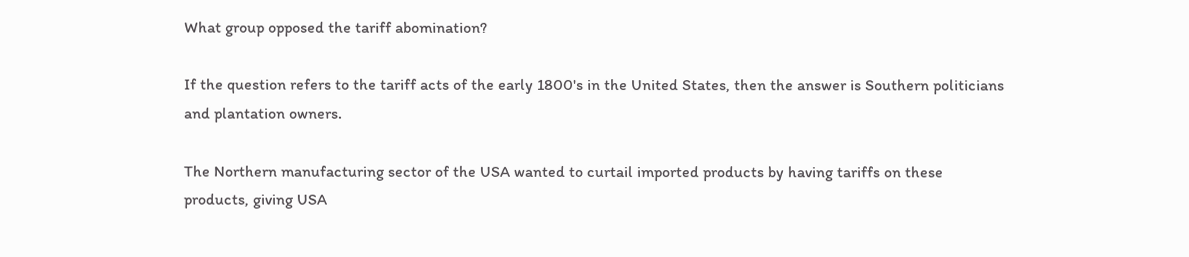What group opposed the tariff abomination?

If the question refers to the tariff acts of the early 1800's in the United States, then the answer is Southern politicians and plantation owners.

The Northern manufacturing sector of the USA wanted to curtail imported products by having tariffs on these products, giving USA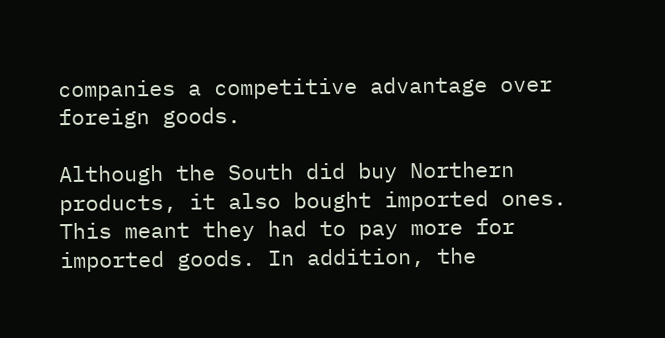companies a competitive advantage over foreign goods.

Although the South did buy Northern products, it also bought imported ones. This meant they had to pay more for imported goods. In addition, the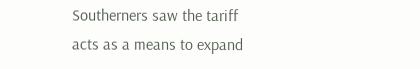Southerners saw the tariff acts as a means to expand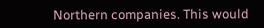Northern companies. This would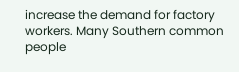increase the demand for factory workers. Many Southern common people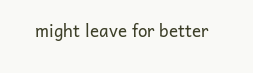might leave for better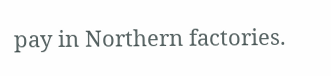pay in Northern factories.